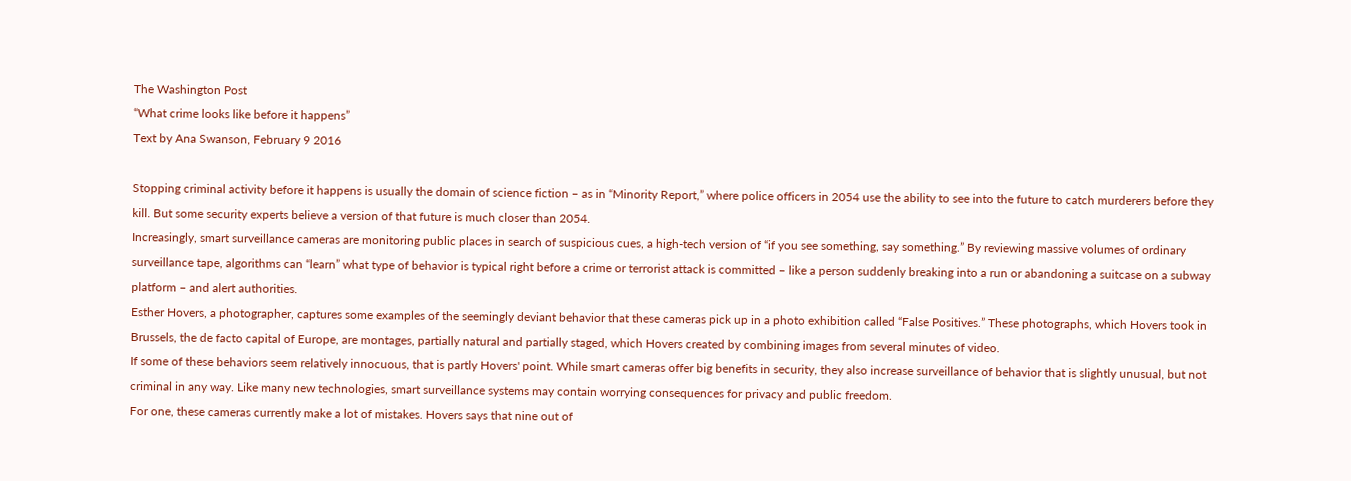The Washington Post
“What crime looks like before it happens”
Text by Ana Swanson, February 9 2016

Stopping criminal activity before it happens is usually the domain of science fiction – as in “Minority Report,” where police officers in 2054 use the ability to see into the future to catch murderers before they kill. But some security experts believe a version of that future is much closer than 2054.
Increasingly, smart surveillance cameras are monitoring public places in search of suspicious cues, a high-tech version of “if you see something, say something.” By reviewing massive volumes of ordinary surveillance tape, algorithms can “learn” what type of behavior is typical right before a crime or terrorist attack is committed – like a person suddenly breaking into a run or abandoning a suitcase on a subway platform – and alert authorities.
Esther Hovers, a photographer, captures some examples of the seemingly deviant behavior that these cameras pick up in a photo exhibition called “False Positives.” These photographs, which Hovers took in Brussels, the de facto capital of Europe, are montages, partially natural and partially staged, which Hovers created by combining images from several minutes of video.
If some of these behaviors seem relatively innocuous, that is partly Hovers' point. While smart cameras offer big benefits in security, they also increase surveillance of behavior that is slightly unusual, but not criminal in any way. Like many new technologies, smart surveillance systems may contain worrying consequences for privacy and public freedom.
For one, these cameras currently make a lot of mistakes. Hovers says that nine out of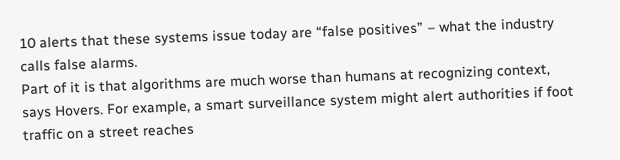10 alerts that these systems issue today are “false positives” – what the industry calls false alarms.
Part of it is that algorithms are much worse than humans at recognizing context, says Hovers. For example, a smart surveillance system might alert authorities if foot traffic on a street reaches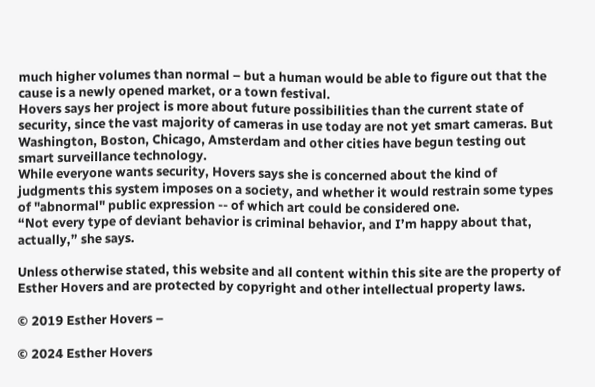much higher volumes than normal – but a human would be able to figure out that the cause is a newly opened market, or a town festival.
Hovers says her project is more about future possibilities than the current state of security, since the vast majority of cameras in use today are not yet smart cameras. But Washington, Boston, Chicago, Amsterdam and other cities have begun testing out smart surveillance technology.
While everyone wants security, Hovers says she is concerned about the kind of judgments this system imposes on a society, and whether it would restrain some types of "abnormal" public expression -- of which art could be considered one.
“Not every type of deviant behavior is criminal behavior, and I’m happy about that, actually,” she says.

Unless otherwise stated, this website and all content within this site are the property of
Esther Hovers and are protected by copyright and other intellectual property laws.

© 2019 Esther Hovers –

© 2024 Esther Hovers